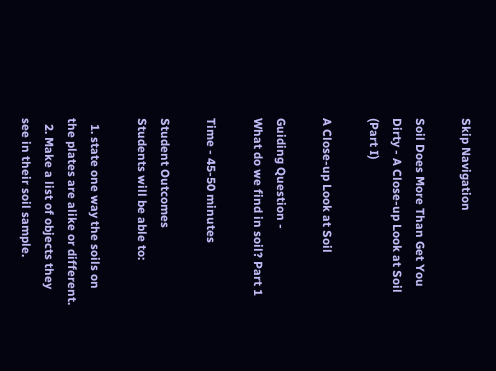Skip Navigation

Soil Does More Than Get You Dirty - A Close-up Look at Soil (Part I)

A Close-up Look at Soil

Guiding Question -
What do we find in soil? Part 1

Time - 45-50 minutes

Student Outcomes
Students will be able to:

  1. state one way the soils on the plates are alike or different.
  2. Make a list of objects they see in their soil sample.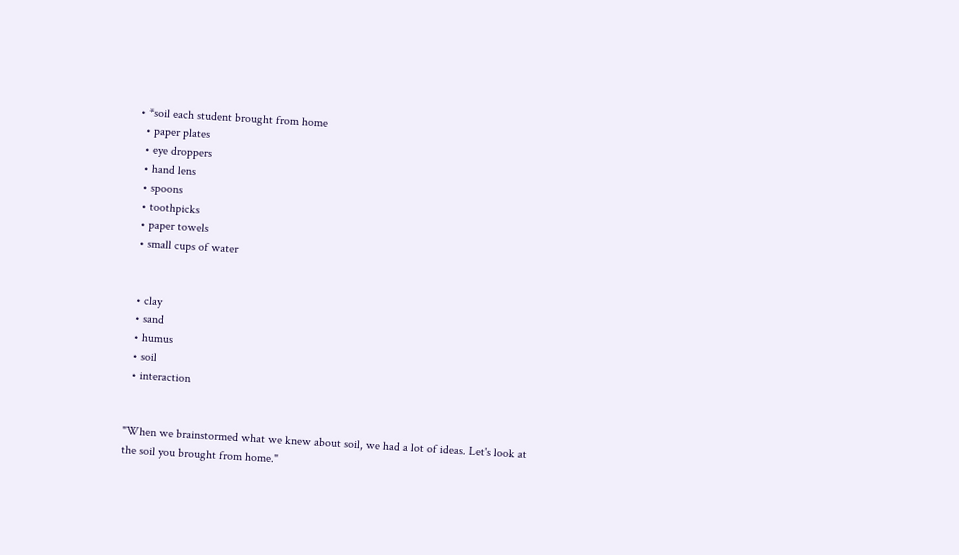• *soil each student brought from home
  • paper plates
  • eye droppers
  • hand lens
  • spoons
  • toothpicks
  • paper towels
  • small cups of water


  • clay
  • sand
  • humus
  • soil
  • interaction


"When we brainstormed what we knew about soil, we had a lot of ideas. Let's look at the soil you brought from home."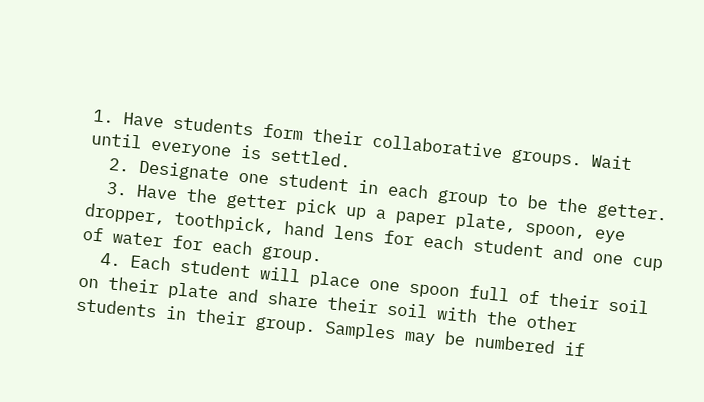1. Have students form their collaborative groups. Wait until everyone is settled.
  2. Designate one student in each group to be the getter.
  3. Have the getter pick up a paper plate, spoon, eye dropper, toothpick, hand lens for each student and one cup of water for each group.
  4. Each student will place one spoon full of their soil on their plate and share their soil with the other students in their group. Samples may be numbered if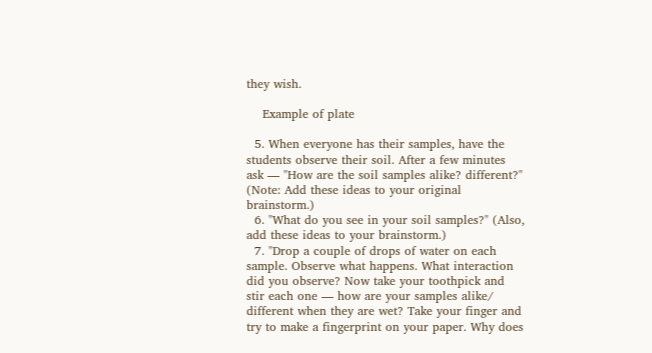they wish.

    Example of plate

  5. When everyone has their samples, have the students observe their soil. After a few minutes ask — "How are the soil samples alike? different?" (Note: Add these ideas to your original brainstorm.)
  6. "What do you see in your soil samples?" (Also, add these ideas to your brainstorm.)
  7. "Drop a couple of drops of water on each sample. Observe what happens. What interaction did you observe? Now take your toothpick and stir each one — how are your samples alike/ different when they are wet? Take your finger and try to make a fingerprint on your paper. Why does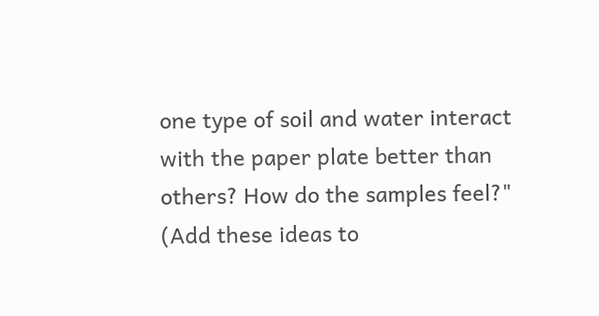one type of soil and water interact with the paper plate better than others? How do the samples feel?" (Add these ideas to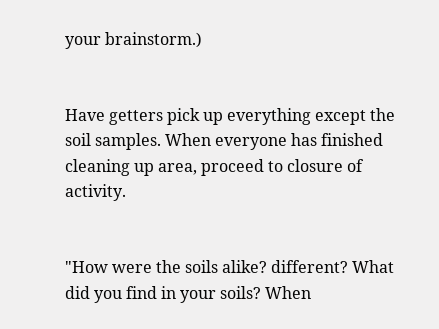your brainstorm.)


Have getters pick up everything except the soil samples. When everyone has finished cleaning up area, proceed to closure of activity.


"How were the soils alike? different? What did you find in your soils? When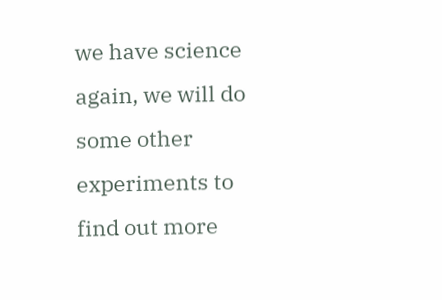we have science again, we will do some other experiments to find out more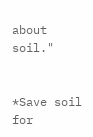about soil."


*Save soil for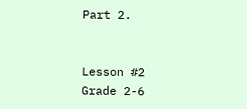Part 2.


Lesson #2
Grade 2-6